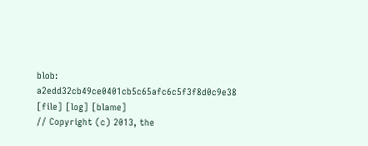blob: a2edd32cb49ce0401cb5c65afc6c5f3f8d0c9e38 [file] [log] [blame]
// Copyright (c) 2013, the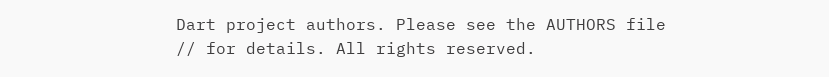Dart project authors. Please see the AUTHORS file
// for details. All rights reserved.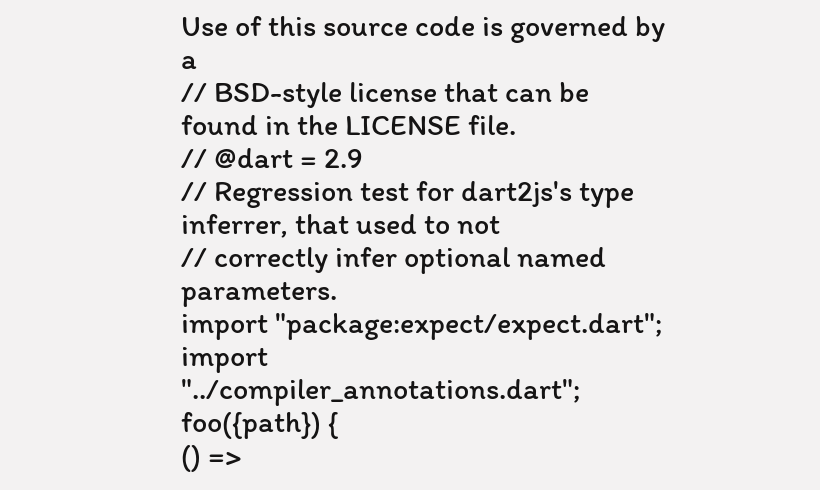Use of this source code is governed by a
// BSD-style license that can be found in the LICENSE file.
// @dart = 2.9
// Regression test for dart2js's type inferrer, that used to not
// correctly infer optional named parameters.
import "package:expect/expect.dart";
import "../compiler_annotations.dart";
foo({path}) {
() =>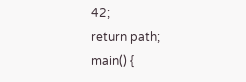42;
return path;
main() {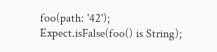foo(path: '42');
Expect.isFalse(foo() is String);